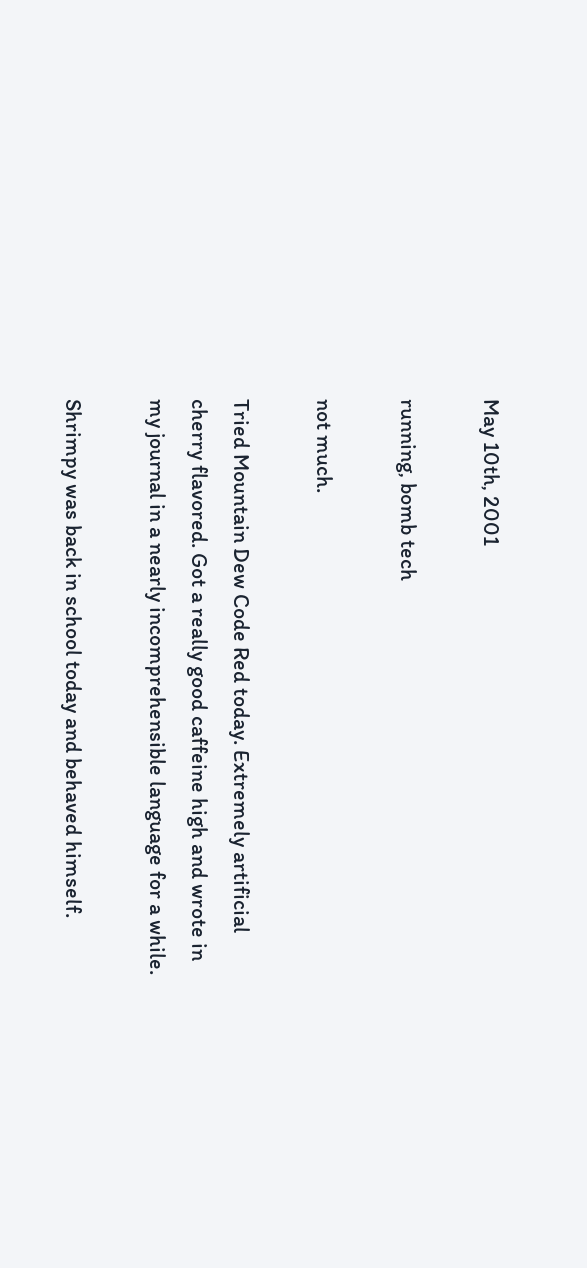May 10th, 2001

running, bomb tech

not much.

Tried Mountain Dew Code Red today. Extremely artificial cherry flavored. Got a really good caffeine high and wrote in my journal in a nearly incomprehensible language for a while.

Shrimpy was back in school today and behaved himself.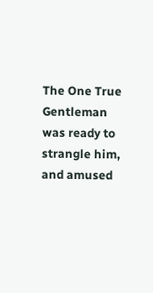The One True Gentleman was ready to strangle him, and amused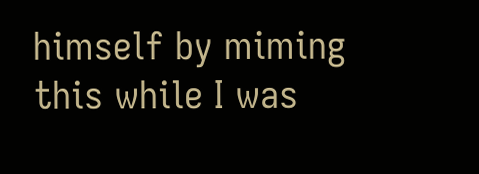himself by miming this while I was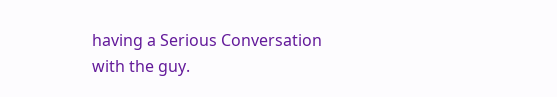having a Serious Conversation with the guy.